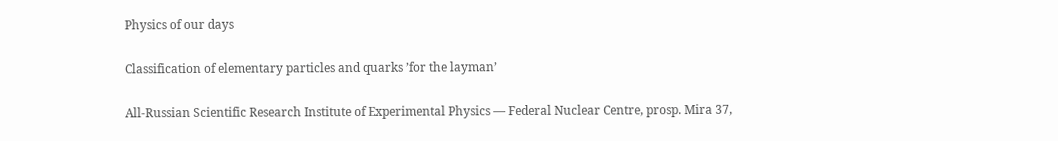Physics of our days

Classification of elementary particles and quarks ’for the layman’

All-Russian Scientific Research Institute of Experimental Physics — Federal Nuclear Centre, prosp. Mira 37,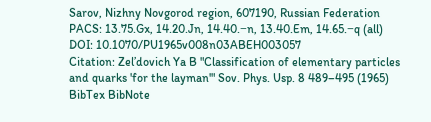Sarov, Nizhny Novgorod region, 607190, Russian Federation
PACS: 13.75.Gx, 14.20.Jn, 14.40.−n, 13.40.Em, 14.65.−q (all)
DOI: 10.1070/PU1965v008n03ABEH003057
Citation: Zel’dovich Ya B "Classification of elementary particles and quarks 'for the layman'" Sov. Phys. Usp. 8 489–495 (1965)
BibTex BibNote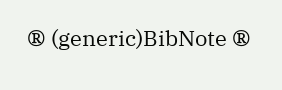® (generic)BibNote ®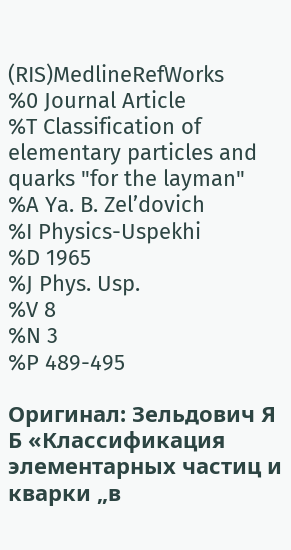(RIS)MedlineRefWorks
%0 Journal Article
%T Classification of elementary particles and quarks "for the layman"
%A Ya. B. Zel’dovich
%I Physics-Uspekhi
%D 1965
%J Phys. Usp.
%V 8
%N 3
%P 489-495

Оригинал: Зельдович Я Б «Классификация элементарных частиц и кварки „в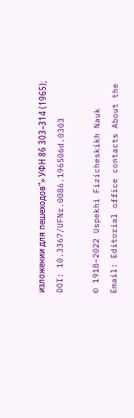изложении для пешеходов“» УФН 86 303–314 (1965); DOI: 10.3367/UFNr.0086.196506d.0303

© 1918–2022 Uspekhi Fizicheskikh Nauk
Email: Editorial office contacts About the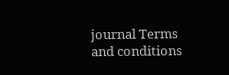journal Terms and conditions